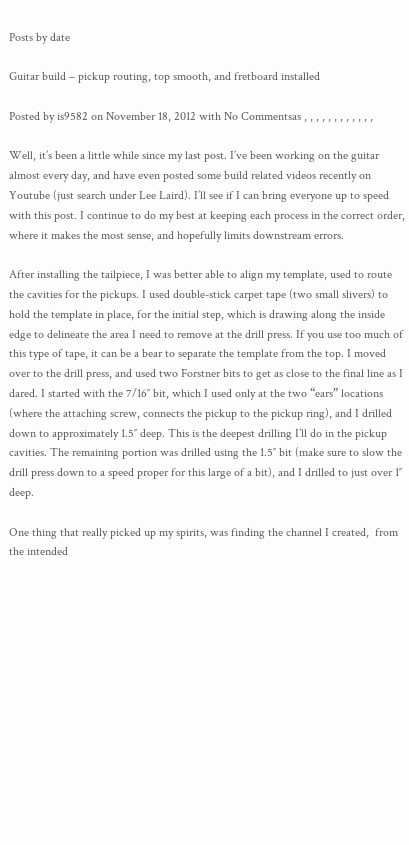Posts by date

Guitar build – pickup routing, top smooth, and fretboard installed

Posted by is9582 on November 18, 2012 with No Commentsas , , , , , , , , , , , ,

Well, it’s been a little while since my last post. I’ve been working on the guitar almost every day, and have even posted some build related videos recently on Youtube (just search under Lee Laird). I’ll see if I can bring everyone up to speed with this post. I continue to do my best at keeping each process in the correct order, where it makes the most sense, and hopefully limits downstream errors.

After installing the tailpiece, I was better able to align my template, used to route the cavities for the pickups. I used double-stick carpet tape (two small slivers) to hold the template in place, for the initial step, which is drawing along the inside edge to delineate the area I need to remove at the drill press. If you use too much of this type of tape, it can be a bear to separate the template from the top. I moved over to the drill press, and used two Forstner bits to get as close to the final line as I dared. I started with the 7/16″ bit, which I used only at the two “ears” locations (where the attaching screw, connects the pickup to the pickup ring), and I drilled down to approximately 1.5″ deep. This is the deepest drilling I’ll do in the pickup cavities. The remaining portion was drilled using the 1.5″ bit (make sure to slow the drill press down to a speed proper for this large of a bit), and I drilled to just over 1″ deep.

One thing that really picked up my spirits, was finding the channel I created,  from the intended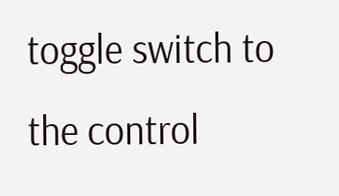toggle switch to the control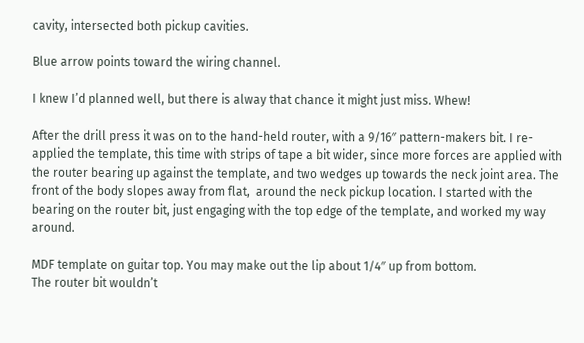cavity, intersected both pickup cavities.

Blue arrow points toward the wiring channel.

I knew I’d planned well, but there is alway that chance it might just miss. Whew!

After the drill press it was on to the hand-held router, with a 9/16″ pattern-makers bit. I re-applied the template, this time with strips of tape a bit wider, since more forces are applied with the router bearing up against the template, and two wedges up towards the neck joint area. The front of the body slopes away from flat,  around the neck pickup location. I started with the bearing on the router bit, just engaging with the top edge of the template, and worked my way around.

MDF template on guitar top. You may make out the lip about 1/4″ up from bottom.
The router bit wouldn’t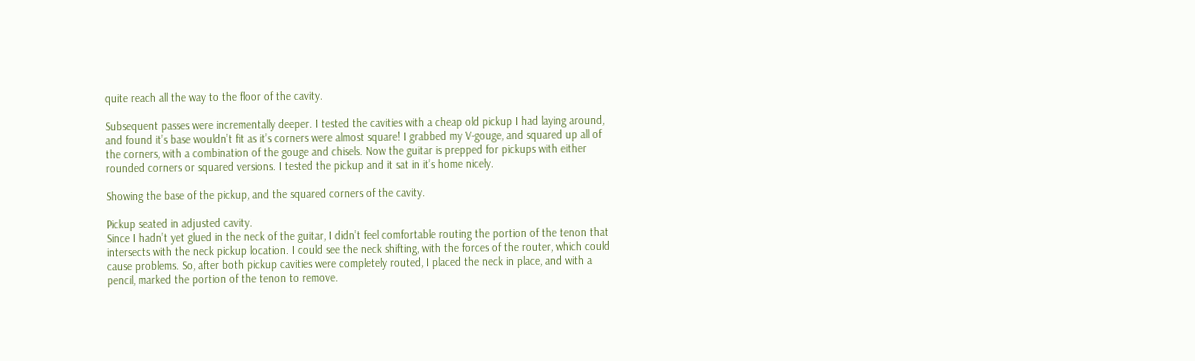quite reach all the way to the floor of the cavity.

Subsequent passes were incrementally deeper. I tested the cavities with a cheap old pickup I had laying around, and found it’s base wouldn’t fit as it’s corners were almost square! I grabbed my V-gouge, and squared up all of the corners, with a combination of the gouge and chisels. Now the guitar is prepped for pickups with either rounded corners or squared versions. I tested the pickup and it sat in it’s home nicely.

Showing the base of the pickup, and the squared corners of the cavity.

Pickup seated in adjusted cavity.
Since I hadn’t yet glued in the neck of the guitar, I didn’t feel comfortable routing the portion of the tenon that intersects with the neck pickup location. I could see the neck shifting, with the forces of the router, which could cause problems. So, after both pickup cavities were completely routed, I placed the neck in place, and with a pencil, marked the portion of the tenon to remove.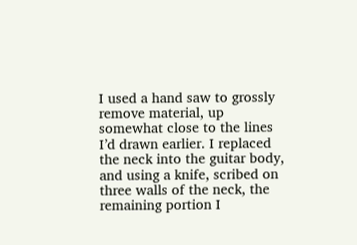I used a hand saw to grossly remove material, up somewhat close to the lines I’d drawn earlier. I replaced the neck into the guitar body, and using a knife, scribed on three walls of the neck, the remaining portion I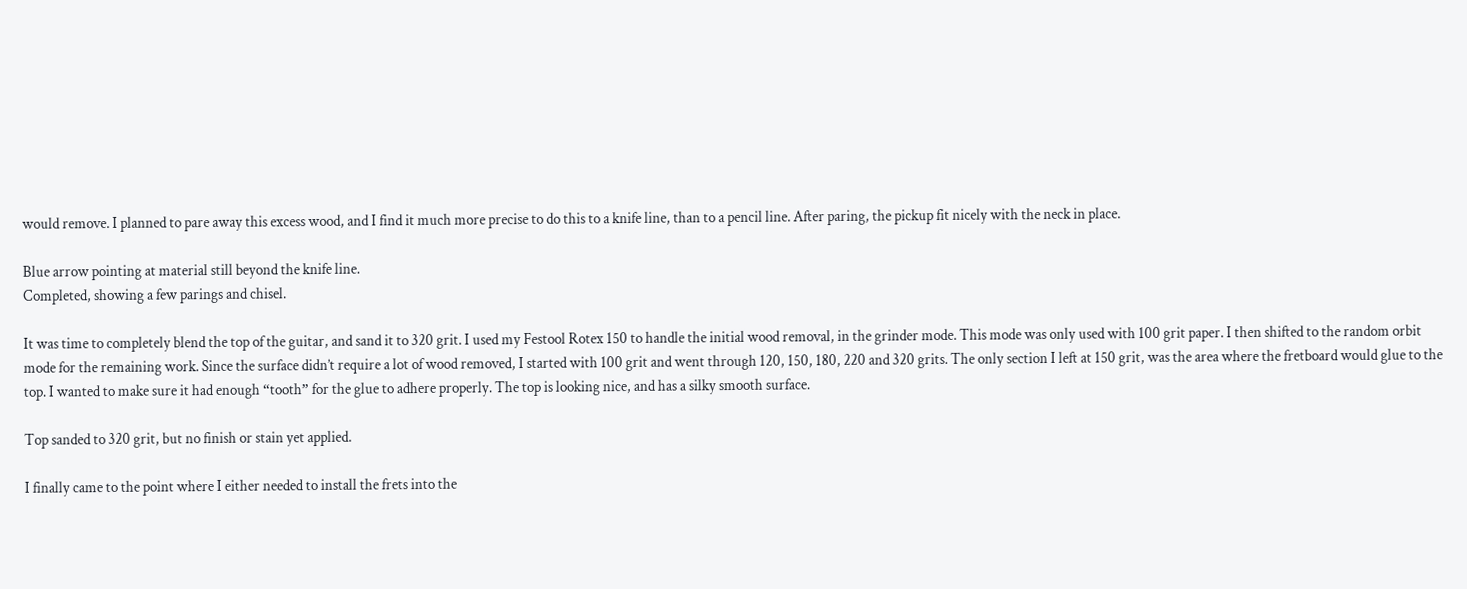would remove. I planned to pare away this excess wood, and I find it much more precise to do this to a knife line, than to a pencil line. After paring, the pickup fit nicely with the neck in place.

Blue arrow pointing at material still beyond the knife line.
Completed, showing a few parings and chisel.

It was time to completely blend the top of the guitar, and sand it to 320 grit. I used my Festool Rotex 150 to handle the initial wood removal, in the grinder mode. This mode was only used with 100 grit paper. I then shifted to the random orbit mode for the remaining work. Since the surface didn’t require a lot of wood removed, I started with 100 grit and went through 120, 150, 180, 220 and 320 grits. The only section I left at 150 grit, was the area where the fretboard would glue to the top. I wanted to make sure it had enough “tooth” for the glue to adhere properly. The top is looking nice, and has a silky smooth surface.

Top sanded to 320 grit, but no finish or stain yet applied.

I finally came to the point where I either needed to install the frets into the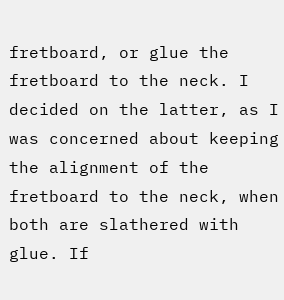fretboard, or glue the fretboard to the neck. I decided on the latter, as I was concerned about keeping the alignment of the fretboard to the neck, when both are slathered with glue. If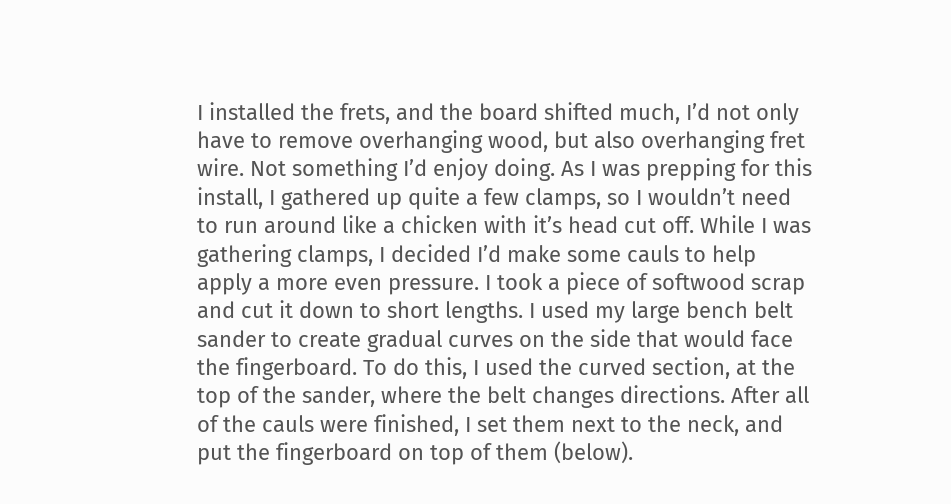I installed the frets, and the board shifted much, I’d not only have to remove overhanging wood, but also overhanging fret wire. Not something I’d enjoy doing. As I was prepping for this install, I gathered up quite a few clamps, so I wouldn’t need to run around like a chicken with it’s head cut off. While I was gathering clamps, I decided I’d make some cauls to help apply a more even pressure. I took a piece of softwood scrap and cut it down to short lengths. I used my large bench belt sander to create gradual curves on the side that would face the fingerboard. To do this, I used the curved section, at the top of the sander, where the belt changes directions. After all of the cauls were finished, I set them next to the neck, and put the fingerboard on top of them (below).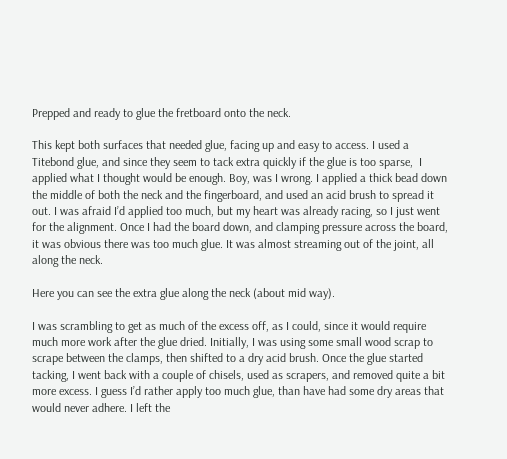Prepped and ready to glue the fretboard onto the neck.

This kept both surfaces that needed glue, facing up and easy to access. I used a Titebond glue, and since they seem to tack extra quickly if the glue is too sparse,  I applied what I thought would be enough. Boy, was I wrong. I applied a thick bead down the middle of both the neck and the fingerboard, and used an acid brush to spread it out. I was afraid I’d applied too much, but my heart was already racing, so I just went for the alignment. Once I had the board down, and clamping pressure across the board, it was obvious there was too much glue. It was almost streaming out of the joint, all along the neck.

Here you can see the extra glue along the neck (about mid way).

I was scrambling to get as much of the excess off, as I could, since it would require much more work after the glue dried. Initially, I was using some small wood scrap to scrape between the clamps, then shifted to a dry acid brush. Once the glue started tacking, I went back with a couple of chisels, used as scrapers, and removed quite a bit more excess. I guess I’d rather apply too much glue, than have had some dry areas that would never adhere. I left the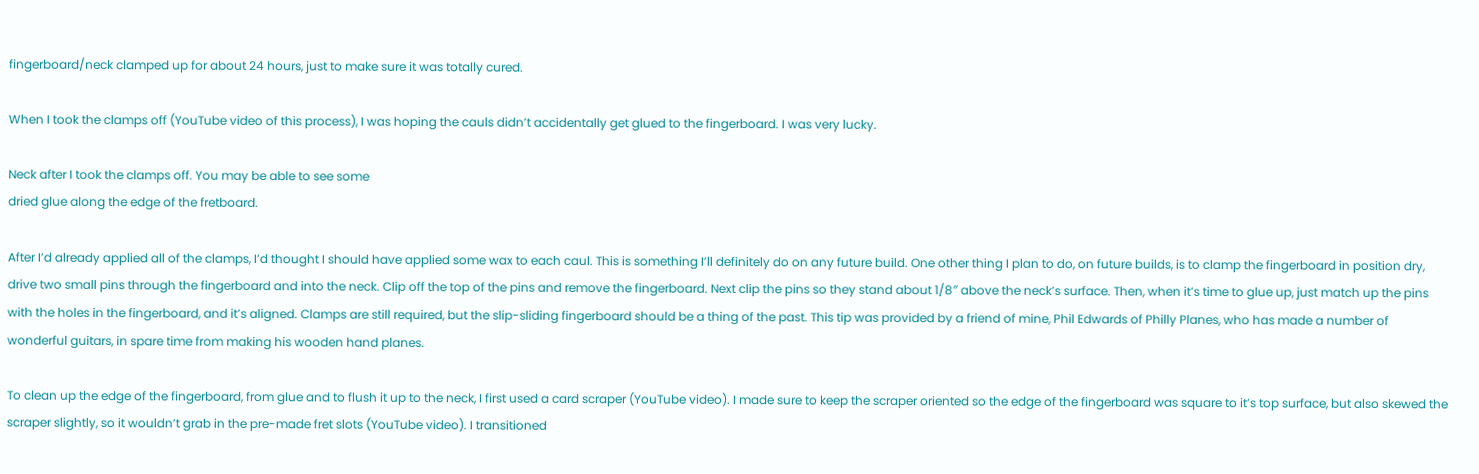fingerboard/neck clamped up for about 24 hours, just to make sure it was totally cured.

When I took the clamps off (YouTube video of this process), I was hoping the cauls didn’t accidentally get glued to the fingerboard. I was very lucky.

Neck after I took the clamps off. You may be able to see some
dried glue along the edge of the fretboard.

After I’d already applied all of the clamps, I’d thought I should have applied some wax to each caul. This is something I’ll definitely do on any future build. One other thing I plan to do, on future builds, is to clamp the fingerboard in position dry, drive two small pins through the fingerboard and into the neck. Clip off the top of the pins and remove the fingerboard. Next clip the pins so they stand about 1/8″ above the neck’s surface. Then, when it’s time to glue up, just match up the pins with the holes in the fingerboard, and it’s aligned. Clamps are still required, but the slip-sliding fingerboard should be a thing of the past. This tip was provided by a friend of mine, Phil Edwards of Philly Planes, who has made a number of wonderful guitars, in spare time from making his wooden hand planes.

To clean up the edge of the fingerboard, from glue and to flush it up to the neck, I first used a card scraper (YouTube video). I made sure to keep the scraper oriented so the edge of the fingerboard was square to it’s top surface, but also skewed the scraper slightly, so it wouldn’t grab in the pre-made fret slots (YouTube video). I transitioned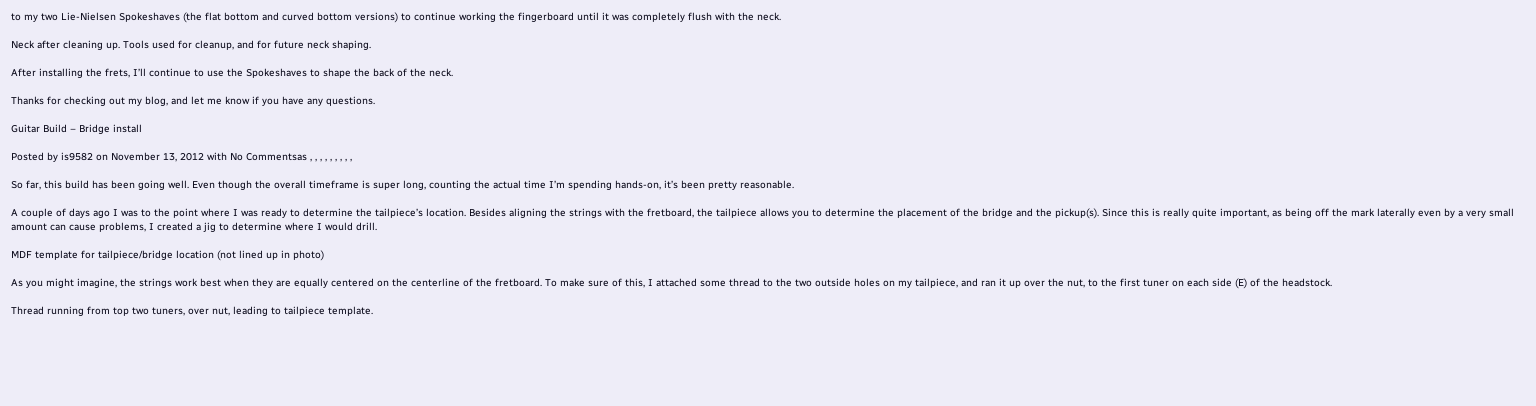to my two Lie-Nielsen Spokeshaves (the flat bottom and curved bottom versions) to continue working the fingerboard until it was completely flush with the neck.

Neck after cleaning up. Tools used for cleanup, and for future neck shaping.

After installing the frets, I’ll continue to use the Spokeshaves to shape the back of the neck.

Thanks for checking out my blog, and let me know if you have any questions.

Guitar Build – Bridge install

Posted by is9582 on November 13, 2012 with No Commentsas , , , , , , , , ,

So far, this build has been going well. Even though the overall timeframe is super long, counting the actual time I’m spending hands-on, it’s been pretty reasonable.

A couple of days ago I was to the point where I was ready to determine the tailpiece’s location. Besides aligning the strings with the fretboard, the tailpiece allows you to determine the placement of the bridge and the pickup(s). Since this is really quite important, as being off the mark laterally even by a very small amount can cause problems, I created a jig to determine where I would drill.

MDF template for tailpiece/bridge location (not lined up in photo)

As you might imagine, the strings work best when they are equally centered on the centerline of the fretboard. To make sure of this, I attached some thread to the two outside holes on my tailpiece, and ran it up over the nut, to the first tuner on each side (E) of the headstock.

Thread running from top two tuners, over nut, leading to tailpiece template.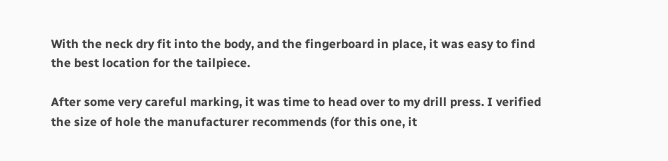With the neck dry fit into the body, and the fingerboard in place, it was easy to find the best location for the tailpiece.

After some very careful marking, it was time to head over to my drill press. I verified the size of hole the manufacturer recommends (for this one, it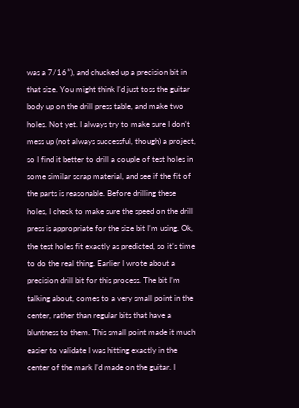was a 7/16″), and chucked up a precision bit in that size. You might think I’d just toss the guitar body up on the drill press table, and make two holes. Not yet. I always try to make sure I don’t mess up (not always successful, though) a project, so I find it better to drill a couple of test holes in some similar scrap material, and see if the fit of the parts is reasonable. Before drilling these holes, I check to make sure the speed on the drill press is appropriate for the size bit I’m using. Ok, the test holes fit exactly as predicted, so it’s time to do the real thing. Earlier I wrote about a precision drill bit for this process. The bit I’m talking about, comes to a very small point in the center, rather than regular bits that have a bluntness to them. This small point made it much easier to validate I was hitting exactly in the center of the mark I’d made on the guitar. I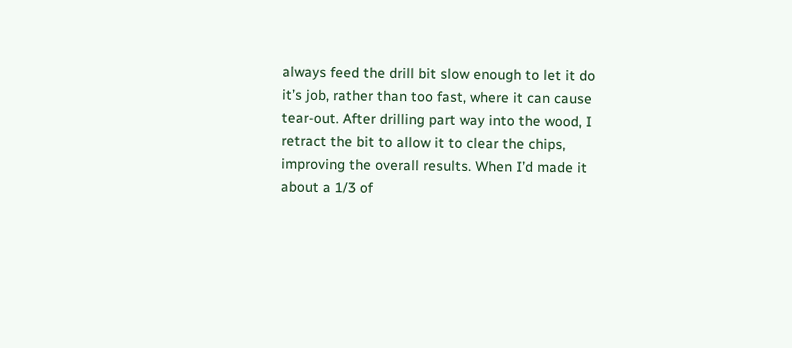always feed the drill bit slow enough to let it do it’s job, rather than too fast, where it can cause tear-out. After drilling part way into the wood, I retract the bit to allow it to clear the chips, improving the overall results. When I’d made it about a 1/3 of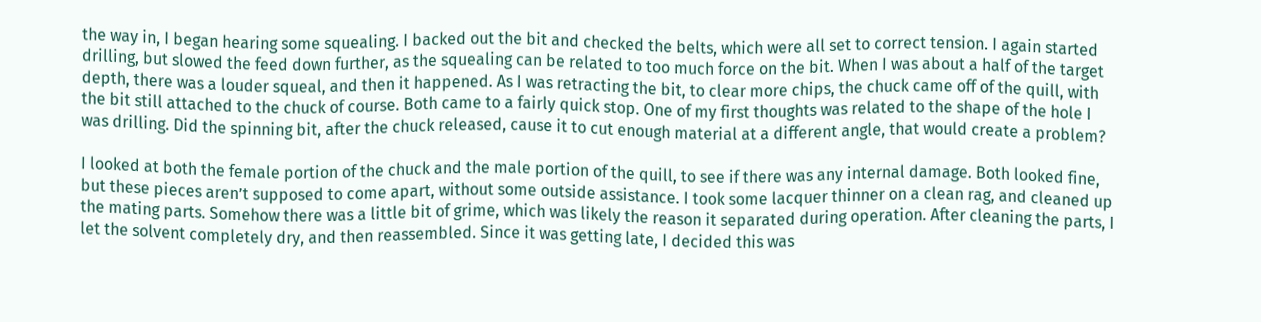the way in, I began hearing some squealing. I backed out the bit and checked the belts, which were all set to correct tension. I again started drilling, but slowed the feed down further, as the squealing can be related to too much force on the bit. When I was about a half of the target depth, there was a louder squeal, and then it happened. As I was retracting the bit, to clear more chips, the chuck came off of the quill, with the bit still attached to the chuck of course. Both came to a fairly quick stop. One of my first thoughts was related to the shape of the hole I was drilling. Did the spinning bit, after the chuck released, cause it to cut enough material at a different angle, that would create a problem?

I looked at both the female portion of the chuck and the male portion of the quill, to see if there was any internal damage. Both looked fine, but these pieces aren’t supposed to come apart, without some outside assistance. I took some lacquer thinner on a clean rag, and cleaned up the mating parts. Somehow there was a little bit of grime, which was likely the reason it separated during operation. After cleaning the parts, I let the solvent completely dry, and then reassembled. Since it was getting late, I decided this was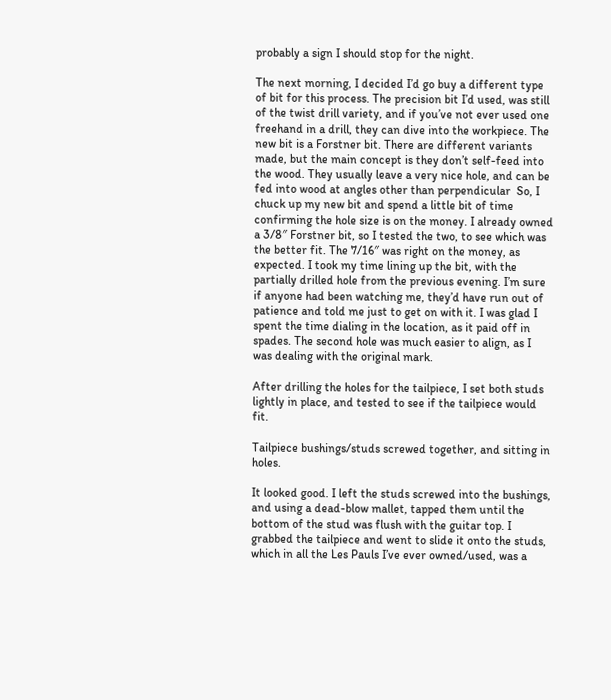probably a sign I should stop for the night.

The next morning, I decided I’d go buy a different type of bit for this process. The precision bit I’d used, was still of the twist drill variety, and if you’ve not ever used one freehand in a drill, they can dive into the workpiece. The new bit is a Forstner bit. There are different variants made, but the main concept is they don’t self-feed into the wood. They usually leave a very nice hole, and can be fed into wood at angles other than perpendicular  So, I chuck up my new bit and spend a little bit of time confirming the hole size is on the money. I already owned a 3/8″ Forstner bit, so I tested the two, to see which was the better fit. The 7/16″ was right on the money, as expected. I took my time lining up the bit, with the partially drilled hole from the previous evening. I’m sure if anyone had been watching me, they’d have run out of patience and told me just to get on with it. I was glad I spent the time dialing in the location, as it paid off in spades. The second hole was much easier to align, as I was dealing with the original mark.

After drilling the holes for the tailpiece, I set both studs lightly in place, and tested to see if the tailpiece would fit.

Tailpiece bushings/studs screwed together, and sitting in holes.

It looked good. I left the studs screwed into the bushings, and using a dead-blow mallet, tapped them until the bottom of the stud was flush with the guitar top. I grabbed the tailpiece and went to slide it onto the studs, which in all the Les Pauls I’ve ever owned/used, was a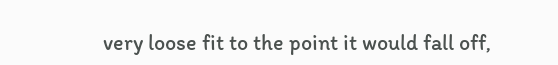very loose fit to the point it would fall off,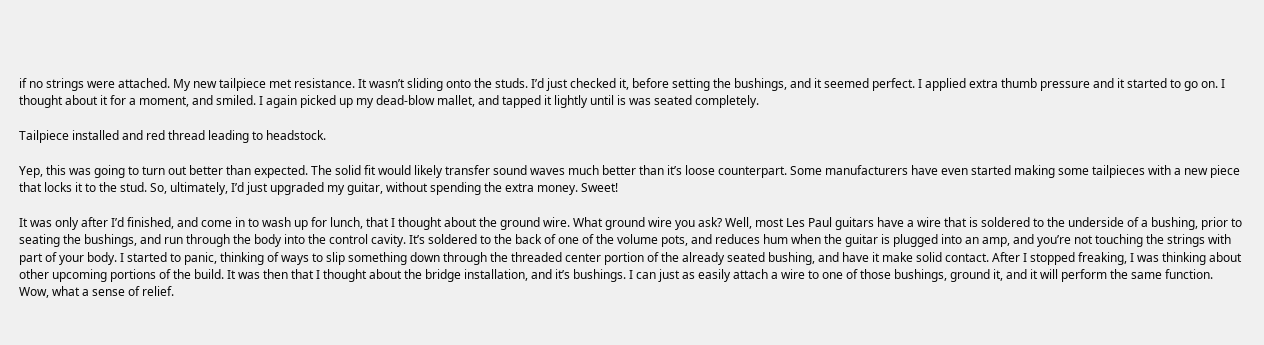if no strings were attached. My new tailpiece met resistance. It wasn’t sliding onto the studs. I’d just checked it, before setting the bushings, and it seemed perfect. I applied extra thumb pressure and it started to go on. I thought about it for a moment, and smiled. I again picked up my dead-blow mallet, and tapped it lightly until is was seated completely.

Tailpiece installed and red thread leading to headstock.

Yep, this was going to turn out better than expected. The solid fit would likely transfer sound waves much better than it’s loose counterpart. Some manufacturers have even started making some tailpieces with a new piece that locks it to the stud. So, ultimately, I’d just upgraded my guitar, without spending the extra money. Sweet!

It was only after I’d finished, and come in to wash up for lunch, that I thought about the ground wire. What ground wire you ask? Well, most Les Paul guitars have a wire that is soldered to the underside of a bushing, prior to seating the bushings, and run through the body into the control cavity. It’s soldered to the back of one of the volume pots, and reduces hum when the guitar is plugged into an amp, and you’re not touching the strings with part of your body. I started to panic, thinking of ways to slip something down through the threaded center portion of the already seated bushing, and have it make solid contact. After I stopped freaking, I was thinking about other upcoming portions of the build. It was then that I thought about the bridge installation, and it’s bushings. I can just as easily attach a wire to one of those bushings, ground it, and it will perform the same function. Wow, what a sense of relief.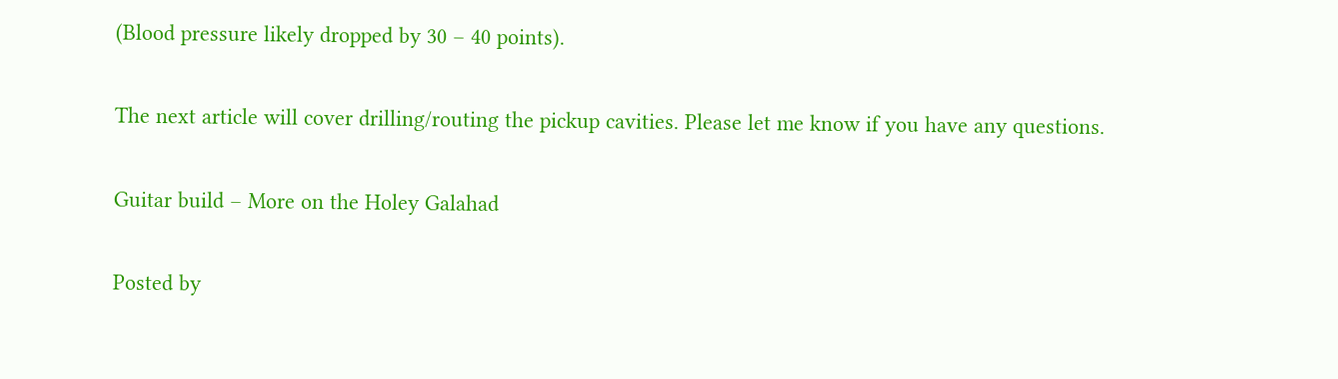(Blood pressure likely dropped by 30 – 40 points).

The next article will cover drilling/routing the pickup cavities. Please let me know if you have any questions.

Guitar build – More on the Holey Galahad

Posted by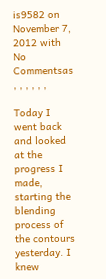is9582 on November 7, 2012 with No Commentsas , , , , , ,

Today I went back and looked at the progress I made, starting the blending process of the contours yesterday. I knew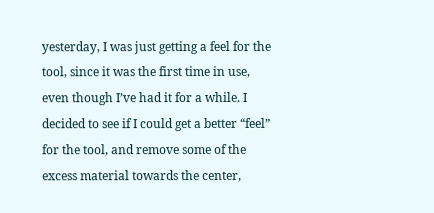yesterday, I was just getting a feel for the tool, since it was the first time in use, even though I’ve had it for a while. I decided to see if I could get a better “feel” for the tool, and remove some of the excess material towards the center,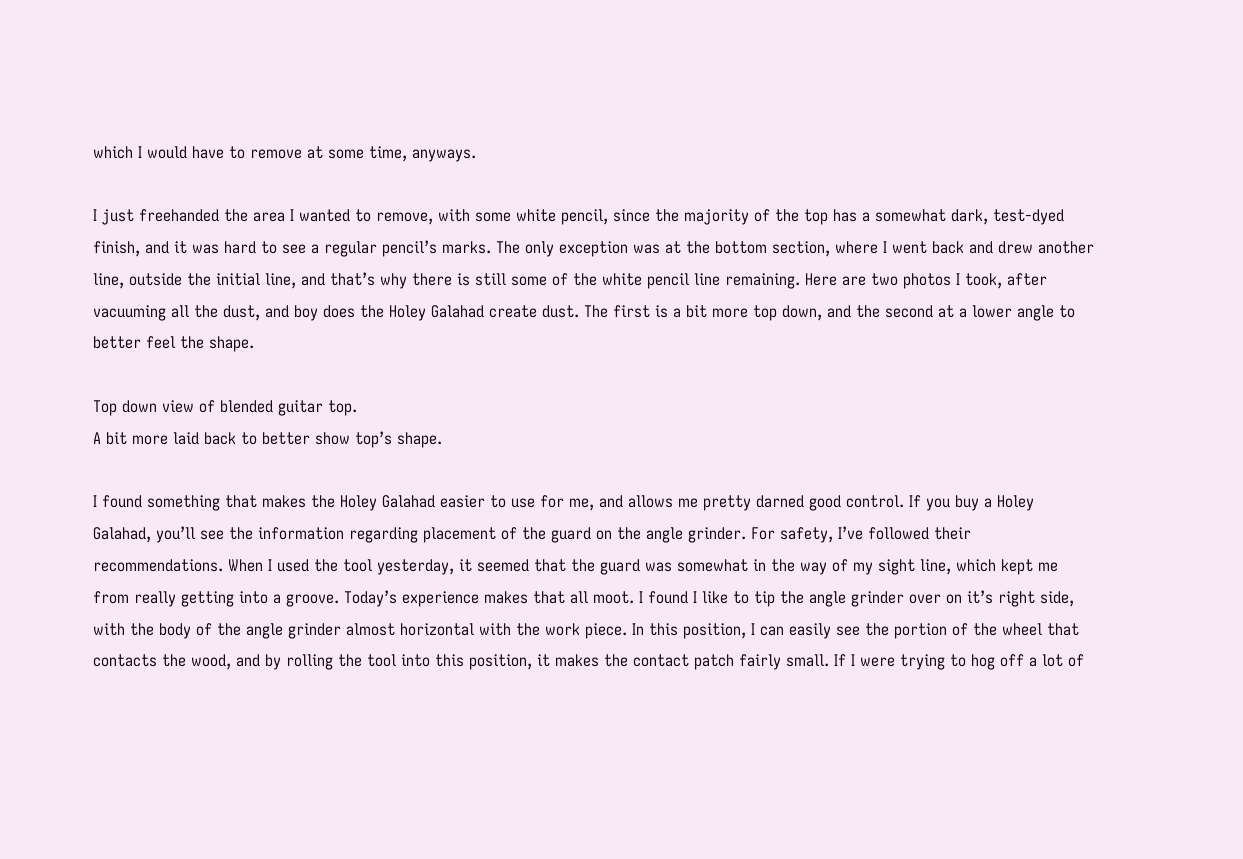which I would have to remove at some time, anyways.

I just freehanded the area I wanted to remove, with some white pencil, since the majority of the top has a somewhat dark, test-dyed finish, and it was hard to see a regular pencil’s marks. The only exception was at the bottom section, where I went back and drew another line, outside the initial line, and that’s why there is still some of the white pencil line remaining. Here are two photos I took, after vacuuming all the dust, and boy does the Holey Galahad create dust. The first is a bit more top down, and the second at a lower angle to better feel the shape.

Top down view of blended guitar top.
A bit more laid back to better show top’s shape.

I found something that makes the Holey Galahad easier to use for me, and allows me pretty darned good control. If you buy a Holey Galahad, you’ll see the information regarding placement of the guard on the angle grinder. For safety, I’ve followed their recommendations. When I used the tool yesterday, it seemed that the guard was somewhat in the way of my sight line, which kept me from really getting into a groove. Today’s experience makes that all moot. I found I like to tip the angle grinder over on it’s right side, with the body of the angle grinder almost horizontal with the work piece. In this position, I can easily see the portion of the wheel that contacts the wood, and by rolling the tool into this position, it makes the contact patch fairly small. If I were trying to hog off a lot of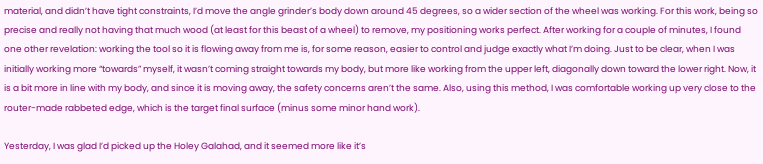material, and didn’t have tight constraints, I’d move the angle grinder’s body down around 45 degrees, so a wider section of the wheel was working. For this work, being so precise and really not having that much wood (at least for this beast of a wheel) to remove, my positioning works perfect. After working for a couple of minutes, I found one other revelation: working the tool so it is flowing away from me is, for some reason, easier to control and judge exactly what I’m doing. Just to be clear, when I was initially working more “towards” myself, it wasn’t coming straight towards my body, but more like working from the upper left, diagonally down toward the lower right. Now, it is a bit more in line with my body, and since it is moving away, the safety concerns aren’t the same. Also, using this method, I was comfortable working up very close to the router-made rabbeted edge, which is the target final surface (minus some minor hand work).

Yesterday, I was glad I’d picked up the Holey Galahad, and it seemed more like it’s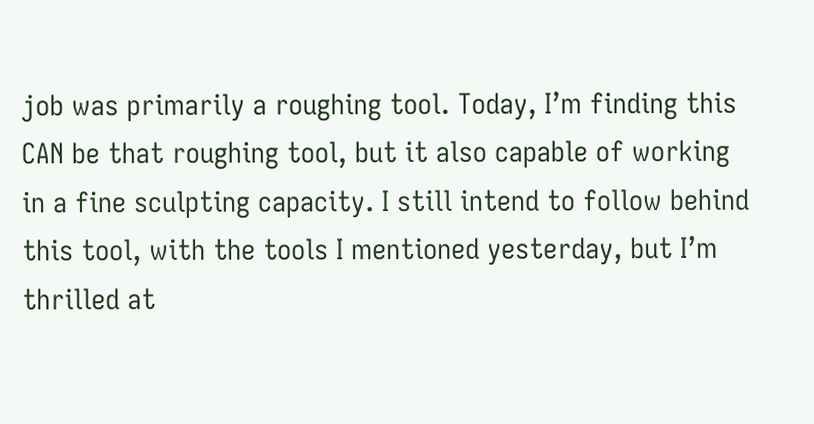job was primarily a roughing tool. Today, I’m finding this CAN be that roughing tool, but it also capable of working in a fine sculpting capacity. I still intend to follow behind this tool, with the tools I mentioned yesterday, but I’m thrilled at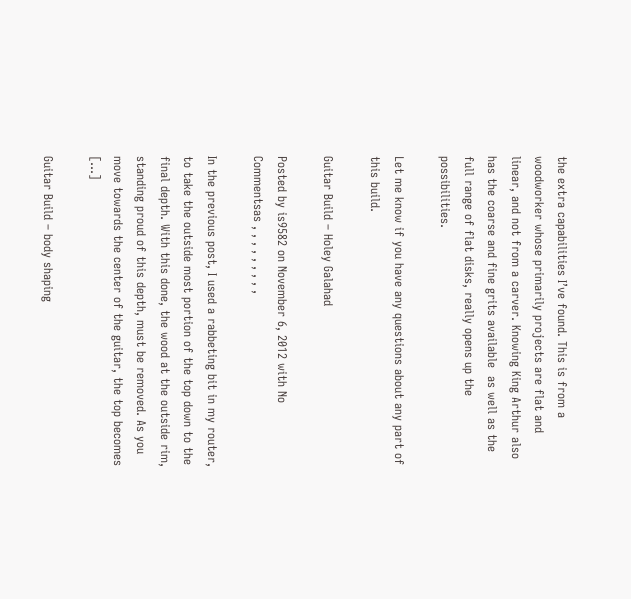the extra capabilities I’ve found. This is from a woodworker whose primarily projects are flat and linear, and not from a carver. Knowing King Arthur also has the coarse and fine grits available  as well as the full range of flat disks, really opens up the possibilities.

Let me know if you have any questions about any part of this build.

Guitar Build – Holey Galahad

Posted by is9582 on November 6, 2012 with No Commentsas , , , , , , , , ,

In the previous post, I used a rabbeting bit in my router, to take the outside most portion of the top down to the final depth. With this done, the wood at the outside rim, standing proud of this depth, must be removed. As you move towards the center of the guitar, the top becomes […]

Guitar Build – body shaping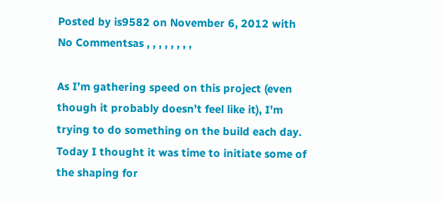Posted by is9582 on November 6, 2012 with No Commentsas , , , , , , , ,

As I’m gathering speed on this project (even though it probably doesn’t feel like it), I’m trying to do something on the build each day. Today I thought it was time to initiate some of the shaping for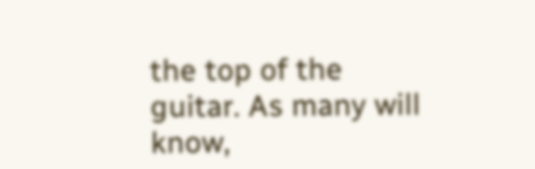the top of the guitar. As many will know,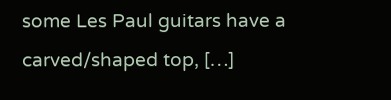some Les Paul guitars have a carved/shaped top, […]